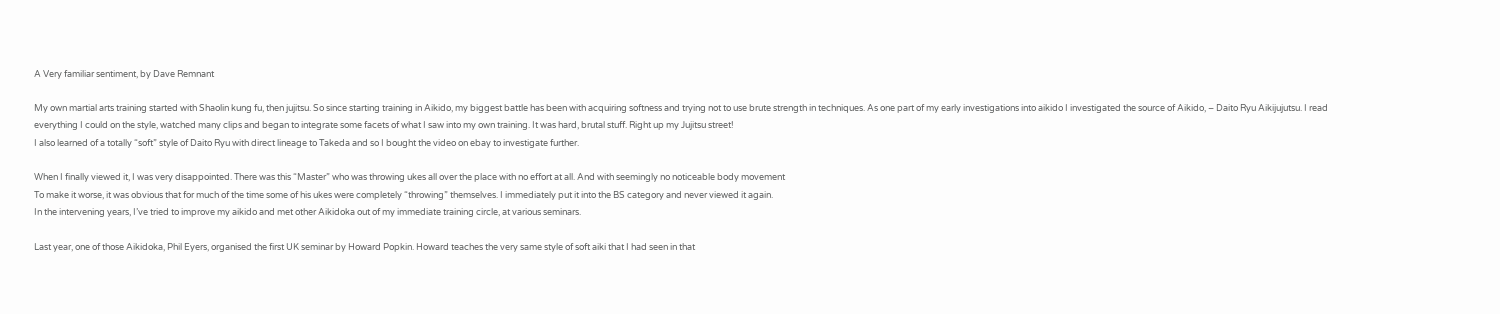A Very familiar sentiment, by Dave Remnant

My own martial arts training started with Shaolin kung fu, then jujitsu. So since starting training in Aikido, my biggest battle has been with acquiring softness and trying not to use brute strength in techniques. As one part of my early investigations into aikido I investigated the source of Aikido, – Daito Ryu Aikijujutsu. I read everything I could on the style, watched many clips and began to integrate some facets of what I saw into my own training. It was hard, brutal stuff. Right up my Jujitsu street!
I also learned of a totally “soft” style of Daito Ryu with direct lineage to Takeda and so I bought the video on ebay to investigate further.

When I finally viewed it, I was very disappointed. There was this “Master” who was throwing ukes all over the place with no effort at all. And with seemingly no noticeable body movement
To make it worse, it was obvious that for much of the time some of his ukes were completely “throwing” themselves. I immediately put it into the BS category and never viewed it again.
In the intervening years, I’ve tried to improve my aikido and met other Aikidoka out of my immediate training circle, at various seminars.

Last year, one of those Aikidoka, Phil Eyers, organised the first UK seminar by Howard Popkin. Howard teaches the very same style of soft aiki that I had seen in that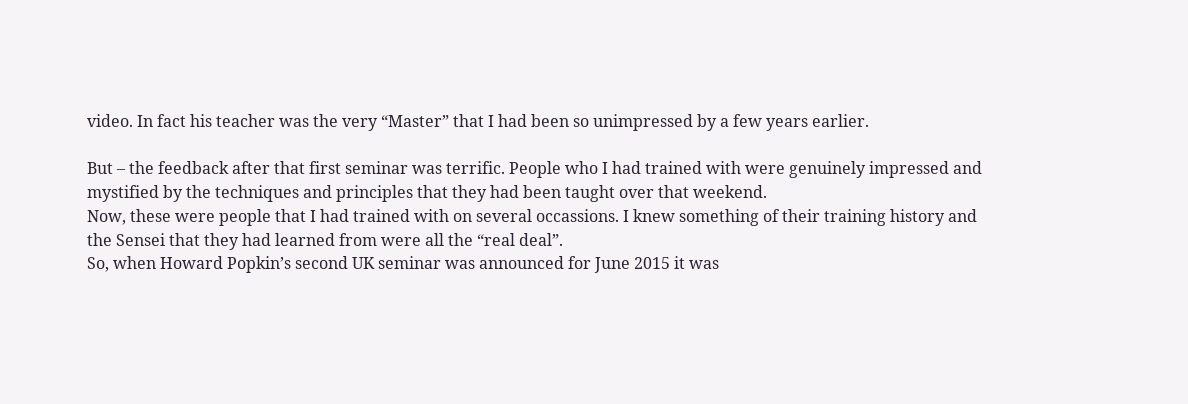video. In fact his teacher was the very “Master” that I had been so unimpressed by a few years earlier.

But – the feedback after that first seminar was terrific. People who I had trained with were genuinely impressed and mystified by the techniques and principles that they had been taught over that weekend.
Now, these were people that I had trained with on several occassions. I knew something of their training history and the Sensei that they had learned from were all the “real deal”.
So, when Howard Popkin’s second UK seminar was announced for June 2015 it was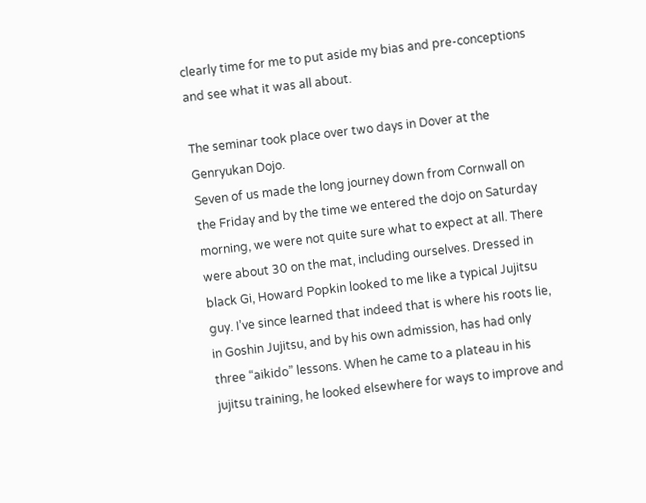clearly time for me to put aside my bias and pre-conceptions and see what it was all about.

The seminar took place over two days in Dover at the Genryukan Dojo.
Seven of us made the long journey down from Cornwall on the Friday and by the time we entered the dojo on Saturday morning, we were not quite sure what to expect at all. There were about 30 on the mat, including ourselves. Dressed in black Gi, Howard Popkin looked to me like a typical Jujitsu guy. I’ve since learned that indeed that is where his roots lie, in Goshin Jujitsu, and by his own admission, has had only three “aikido” lessons. When he came to a plateau in his jujitsu training, he looked elsewhere for ways to improve and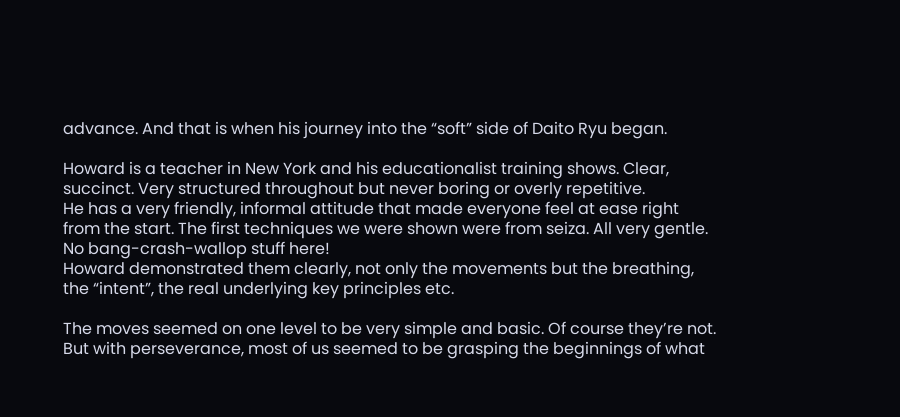advance. And that is when his journey into the “soft” side of Daito Ryu began.

Howard is a teacher in New York and his educationalist training shows. Clear, succinct. Very structured throughout but never boring or overly repetitive.
He has a very friendly, informal attitude that made everyone feel at ease right from the start. The first techniques we were shown were from seiza. All very gentle. No bang-crash-wallop stuff here!
Howard demonstrated them clearly, not only the movements but the breathing, the “intent”, the real underlying key principles etc.

The moves seemed on one level to be very simple and basic. Of course they’re not. But with perseverance, most of us seemed to be grasping the beginnings of what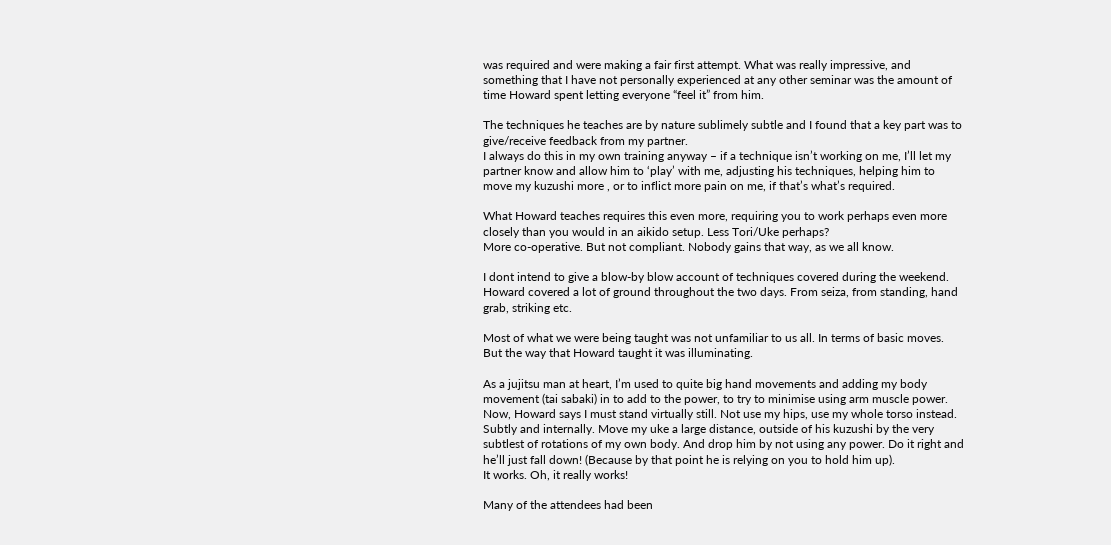was required and were making a fair first attempt. What was really impressive, and something that I have not personally experienced at any other seminar was the amount of time Howard spent letting everyone “feel it” from him.

The techniques he teaches are by nature sublimely subtle and I found that a key part was to give/receive feedback from my partner.
I always do this in my own training anyway – if a technique isn’t working on me, I’ll let my partner know and allow him to ‘play’ with me, adjusting his techniques, helping him to move my kuzushi more , or to inflict more pain on me, if that’s what’s required.

What Howard teaches requires this even more, requiring you to work perhaps even more closely than you would in an aikido setup. Less Tori/Uke perhaps?
More co-operative. But not compliant. Nobody gains that way, as we all know.

I dont intend to give a blow-by blow account of techniques covered during the weekend.
Howard covered a lot of ground throughout the two days. From seiza, from standing, hand grab, striking etc.

Most of what we were being taught was not unfamiliar to us all. In terms of basic moves.
But the way that Howard taught it was illuminating.

As a jujitsu man at heart, I’m used to quite big hand movements and adding my body movement (tai sabaki) in to add to the power, to try to minimise using arm muscle power.
Now, Howard says I must stand virtually still. Not use my hips, use my whole torso instead. Subtly and internally. Move my uke a large distance, outside of his kuzushi by the very subtlest of rotations of my own body. And drop him by not using any power. Do it right and he’ll just fall down! (Because by that point he is relying on you to hold him up).
It works. Oh, it really works!

Many of the attendees had been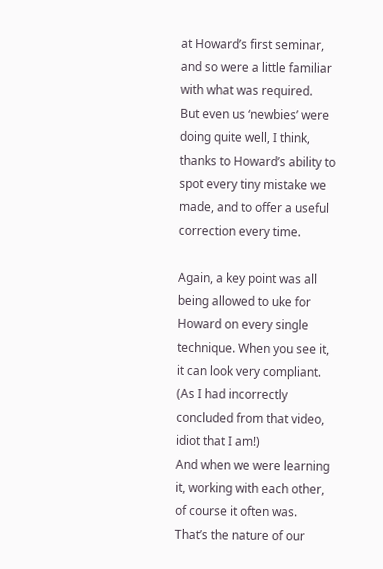at Howard’s first seminar, and so were a little familiar with what was required.
But even us ‘newbies’ were doing quite well, I think, thanks to Howard’s ability to spot every tiny mistake we made, and to offer a useful correction every time.

Again, a key point was all being allowed to uke for Howard on every single technique. When you see it, it can look very compliant. (As I had incorrectly concluded from that video, idiot that I am!)
And when we were learning it, working with each other, of course it often was. That’s the nature of our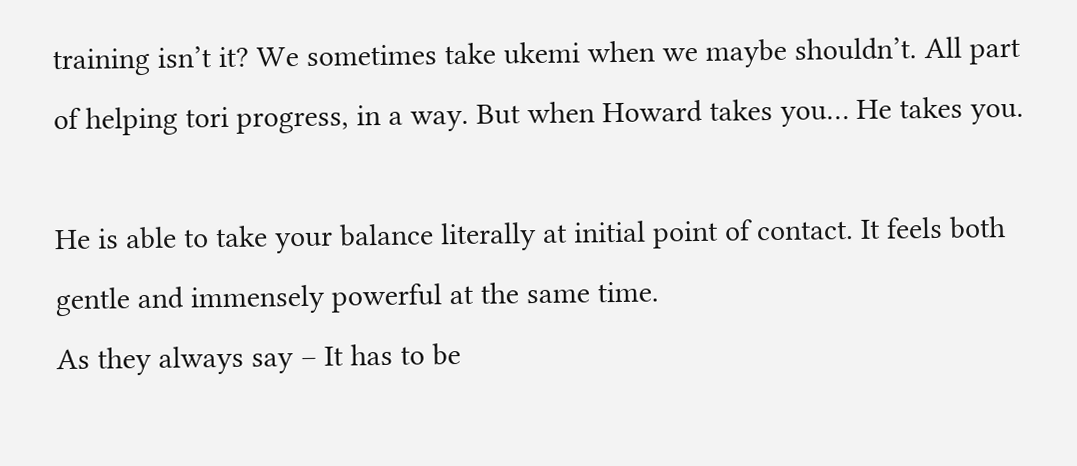training isn’t it? We sometimes take ukemi when we maybe shouldn’t. All part of helping tori progress, in a way. But when Howard takes you… He takes you.

He is able to take your balance literally at initial point of contact. It feels both gentle and immensely powerful at the same time.
As they always say – It has to be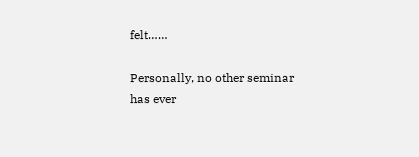felt……

Personally, no other seminar has ever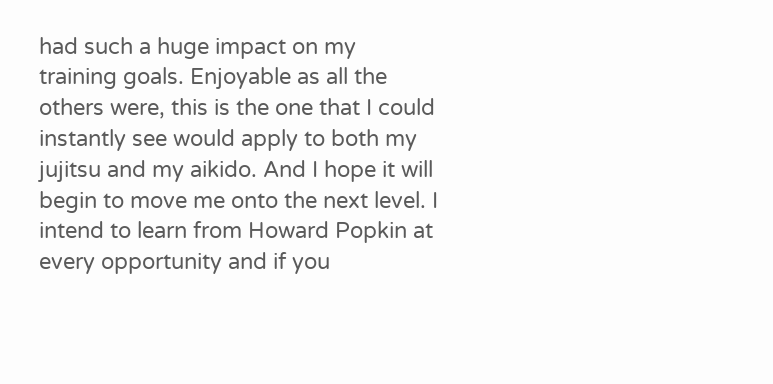had such a huge impact on my training goals. Enjoyable as all the others were, this is the one that I could instantly see would apply to both my jujitsu and my aikido. And I hope it will begin to move me onto the next level. I intend to learn from Howard Popkin at every opportunity and if you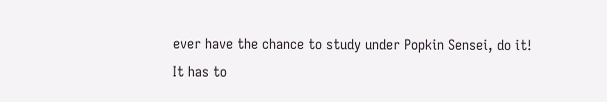ever have the chance to study under Popkin Sensei, do it!
It has to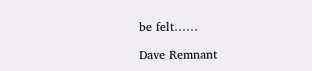be felt……

Dave Remnant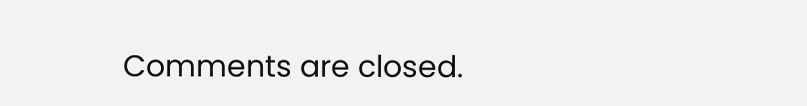Comments are closed.